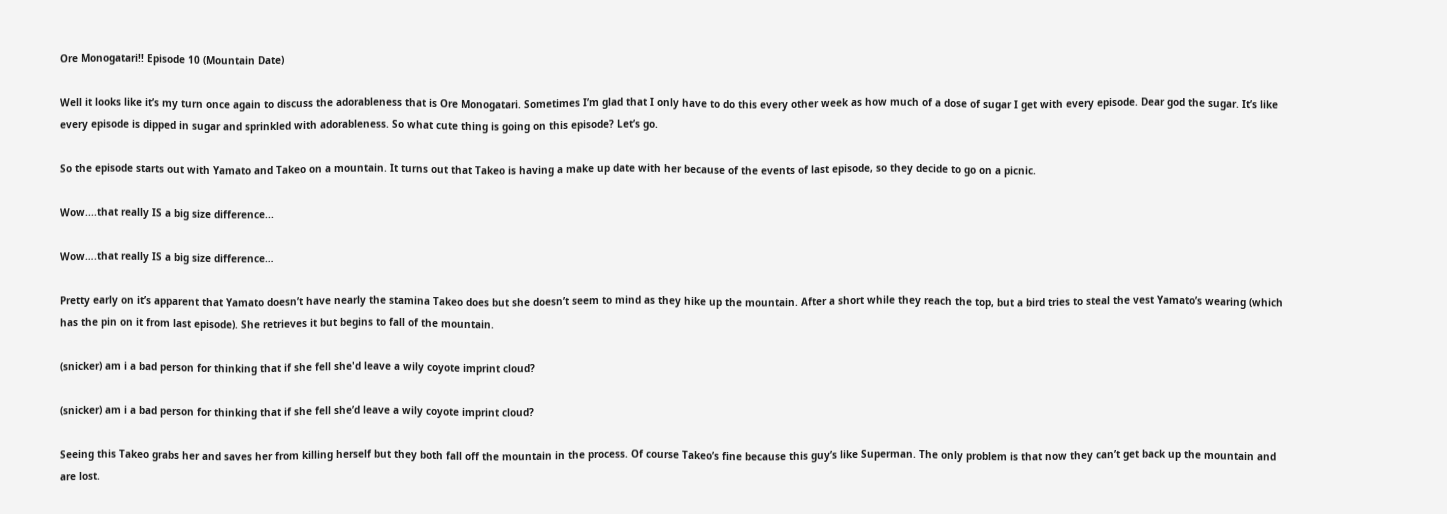Ore Monogatari!! Episode 10 (Mountain Date)

Well it looks like it’s my turn once again to discuss the adorableness that is Ore Monogatari. Sometimes I’m glad that I only have to do this every other week as how much of a dose of sugar I get with every episode. Dear god the sugar. It’s like every episode is dipped in sugar and sprinkled with adorableness. So what cute thing is going on this episode? Let’s go.

So the episode starts out with Yamato and Takeo on a mountain. It turns out that Takeo is having a make up date with her because of the events of last episode, so they decide to go on a picnic.

Wow....that really IS a big size difference...

Wow….that really IS a big size difference…

Pretty early on it’s apparent that Yamato doesn’t have nearly the stamina Takeo does but she doesn’t seem to mind as they hike up the mountain. After a short while they reach the top, but a bird tries to steal the vest Yamato’s wearing (which has the pin on it from last episode). She retrieves it but begins to fall of the mountain.

(snicker) am i a bad person for thinking that if she fell she'd leave a wily coyote imprint cloud?

(snicker) am i a bad person for thinking that if she fell she’d leave a wily coyote imprint cloud?

Seeing this Takeo grabs her and saves her from killing herself but they both fall off the mountain in the process. Of course Takeo’s fine because this guy’s like Superman. The only problem is that now they can’t get back up the mountain and are lost.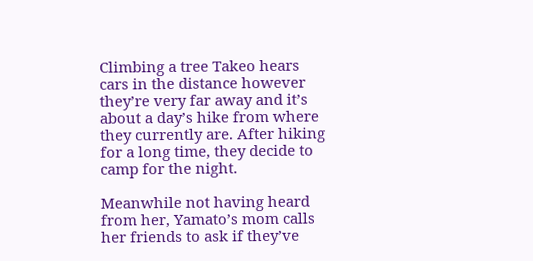Climbing a tree Takeo hears cars in the distance however they’re very far away and it’s about a day’s hike from where they currently are. After hiking for a long time, they decide to camp for the night.

Meanwhile not having heard from her, Yamato’s mom calls her friends to ask if they’ve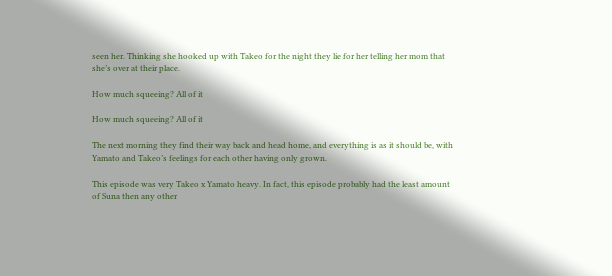seen her. Thinking she hooked up with Takeo for the night they lie for her telling her mom that she’s over at their place.

How much squeeing? All of it

How much squeeing? All of it

The next morning they find their way back and head home, and everything is as it should be, with Yamato and Takeo’s feelings for each other having only grown.

This episode was very Takeo x Yamato heavy. In fact, this episode probably had the least amount of Suna then any other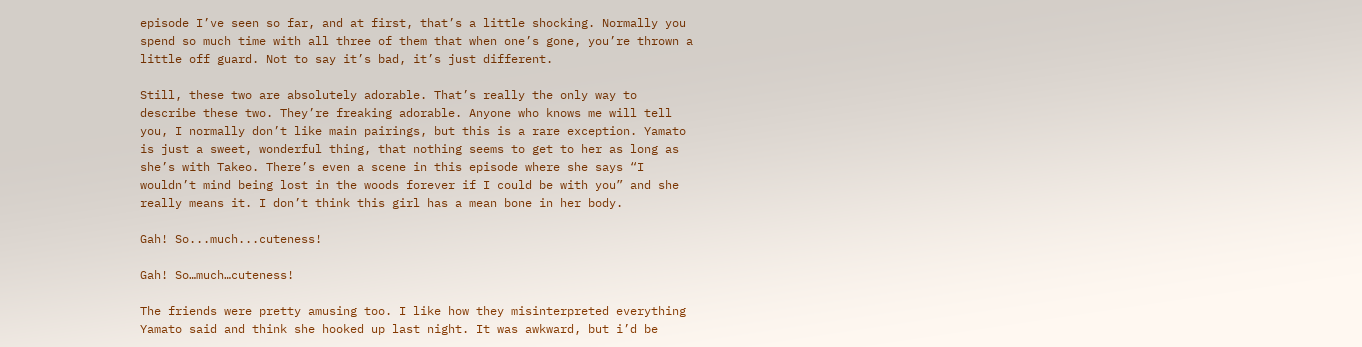episode I’ve seen so far, and at first, that’s a little shocking. Normally you spend so much time with all three of them that when one’s gone, you’re thrown a little off guard. Not to say it’s bad, it’s just different.

Still, these two are absolutely adorable. That’s really the only way to describe these two. They’re freaking adorable. Anyone who knows me will tell you, I normally don’t like main pairings, but this is a rare exception. Yamato is just a sweet, wonderful thing, that nothing seems to get to her as long as she’s with Takeo. There’s even a scene in this episode where she says “I wouldn’t mind being lost in the woods forever if I could be with you” and she really means it. I don’t think this girl has a mean bone in her body.

Gah! So...much...cuteness!

Gah! So…much…cuteness!

The friends were pretty amusing too. I like how they misinterpreted everything Yamato said and think she hooked up last night. It was awkward, but i’d be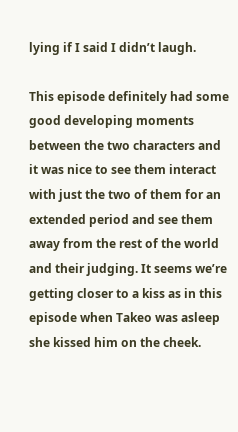lying if I said I didn’t laugh.

This episode definitely had some good developing moments between the two characters and it was nice to see them interact with just the two of them for an extended period and see them away from the rest of the world and their judging. It seems we’re getting closer to a kiss as in this episode when Takeo was asleep she kissed him on the cheek.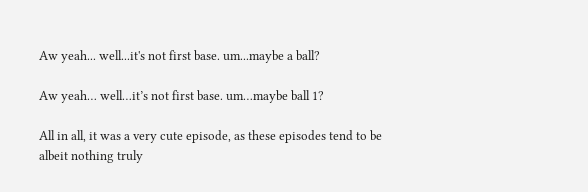Aw yeah... well...it's not first base. um...maybe a ball?

Aw yeah… well…it’s not first base. um…maybe ball 1?

All in all, it was a very cute episode, as these episodes tend to be albeit nothing truly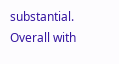substantial. Overall with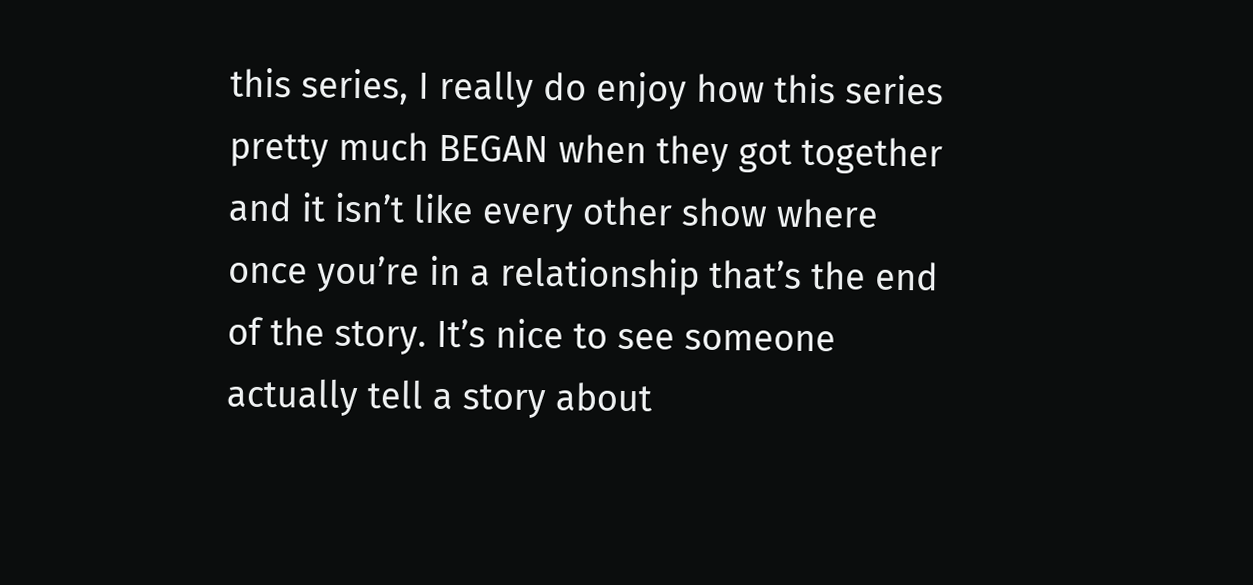this series, I really do enjoy how this series pretty much BEGAN when they got together and it isn’t like every other show where once you’re in a relationship that’s the end of the story. It’s nice to see someone actually tell a story about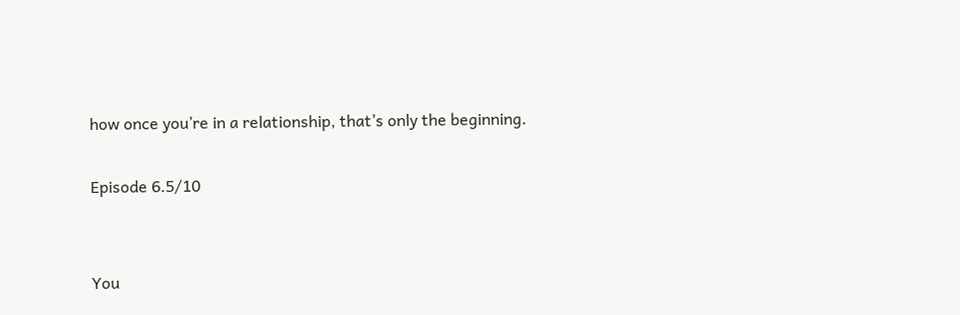how once you’re in a relationship, that’s only the beginning.

Episode 6.5/10


You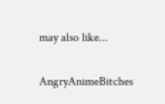may also like...

AngryAnimeBitches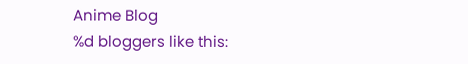Anime Blog
%d bloggers like this: